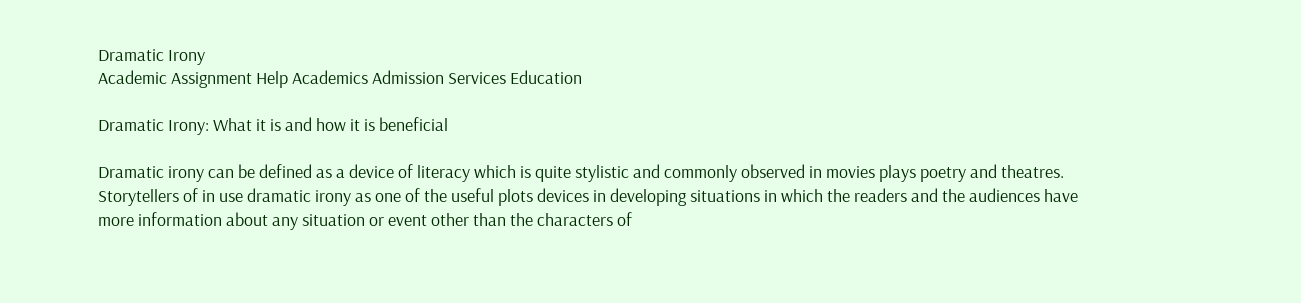Dramatic Irony
Academic Assignment Help Academics Admission Services Education

Dramatic Irony: What it is and how it is beneficial

Dramatic irony can be defined as a device of literacy which is quite stylistic and commonly observed in movies plays poetry and theatres. Storytellers of in use dramatic irony as one of the useful plots devices in developing situations in which the readers and the audiences have more information about any situation or event other than the characters of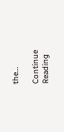the…

Continue Reading